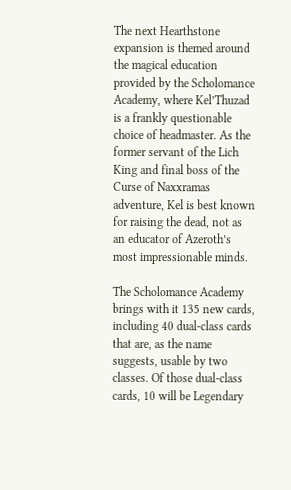The next Hearthstone expansion is themed around the magical education provided by the Scholomance Academy, where Kel’Thuzad is a frankly questionable choice of headmaster. As the former servant of the Lich King and final boss of the Curse of Naxxramas adventure, Kel is best known for raising the dead, not as an educator of Azeroth’s most impressionable minds.

The Scholomance Academy brings with it 135 new cards, including 40 dual-class cards that are, as the name suggests, usable by two classes. Of those dual-class cards, 10 will be Legendary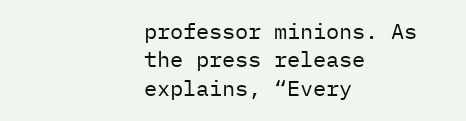professor minions. As the press release explains, “Every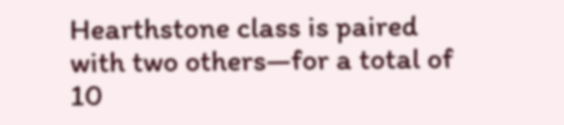Hearthstone class is paired with two others—for a total of 10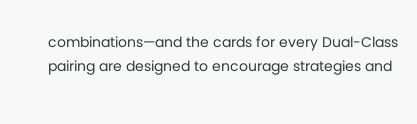combinations—and the cards for every Dual-Class pairing are designed to encourage strategies and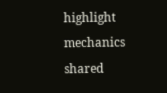highlight mechanics shared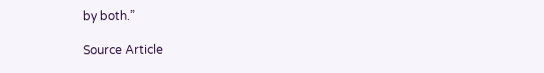by both.”

Source Article